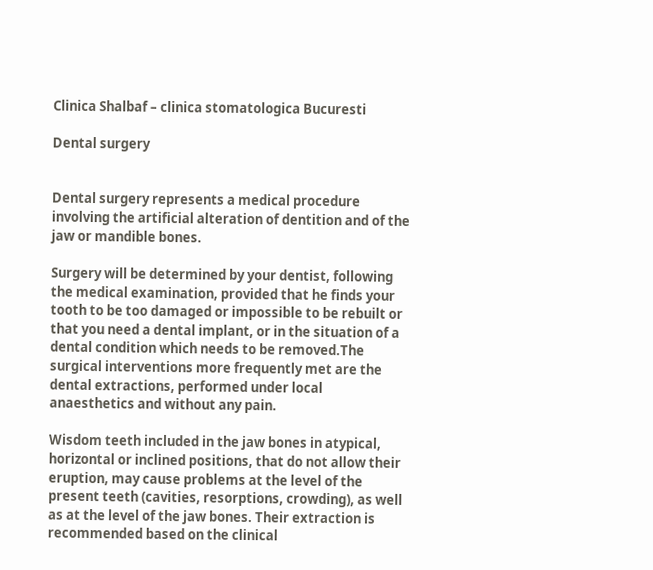Clinica Shalbaf – clinica stomatologica Bucuresti

Dental surgery


Dental surgery represents a medical procedure involving the artificial alteration of dentition and of the jaw or mandible bones.

Surgery will be determined by your dentist, following the medical examination, provided that he finds your tooth to be too damaged or impossible to be rebuilt or that you need a dental implant, or in the situation of a dental condition which needs to be removed.The surgical interventions more frequently met are the dental extractions, performed under local anaesthetics and without any pain.

Wisdom teeth included in the jaw bones in atypical, horizontal or inclined positions, that do not allow their eruption, may cause problems at the level of the present teeth (cavities, resorptions, crowding), as well as at the level of the jaw bones. Their extraction is recommended based on the clinical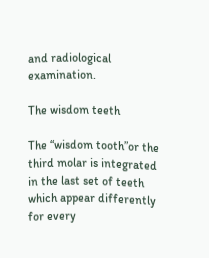and radiological examination.

The wisdom teeth

The “wisdom tooth”or the third molar is integrated in the last set of teeth which appear differently for every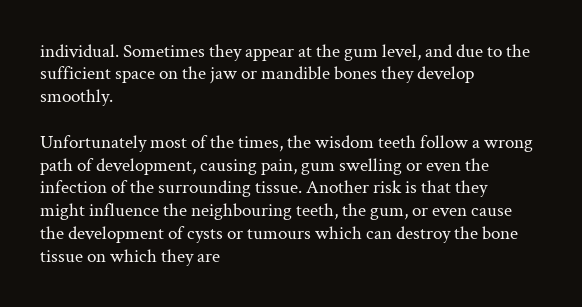individual. Sometimes they appear at the gum level, and due to the sufficient space on the jaw or mandible bones they develop smoothly.

Unfortunately most of the times, the wisdom teeth follow a wrong path of development, causing pain, gum swelling or even the infection of the surrounding tissue. Another risk is that they might influence the neighbouring teeth, the gum, or even cause the development of cysts or tumours which can destroy the bone tissue on which they are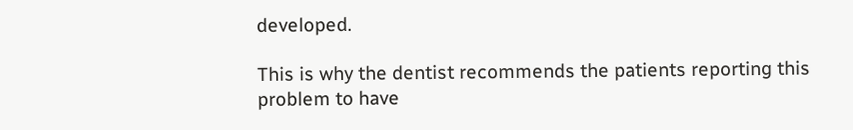developed.

This is why the dentist recommends the patients reporting this problem to have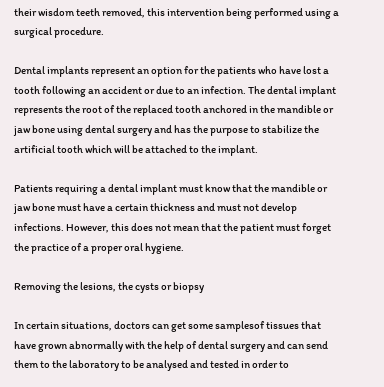their wisdom teeth removed, this intervention being performed using a surgical procedure.

Dental implants represent an option for the patients who have lost a tooth following an accident or due to an infection. The dental implant represents the root of the replaced tooth anchored in the mandible or jaw bone using dental surgery and has the purpose to stabilize the artificial tooth which will be attached to the implant.

Patients requiring a dental implant must know that the mandible or jaw bone must have a certain thickness and must not develop infections. However, this does not mean that the patient must forget the practice of a proper oral hygiene.

Removing the lesions, the cysts or biopsy

In certain situations, doctors can get some samplesof tissues that have grown abnormally with the help of dental surgery and can send them to the laboratory to be analysed and tested in order to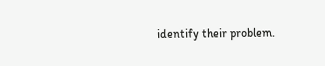identify their problem.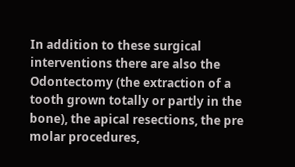In addition to these surgical interventions there are also the Odontectomy (the extraction of a tooth grown totally or partly in the bone), the apical resections, the pre molar procedures,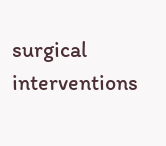surgical interventions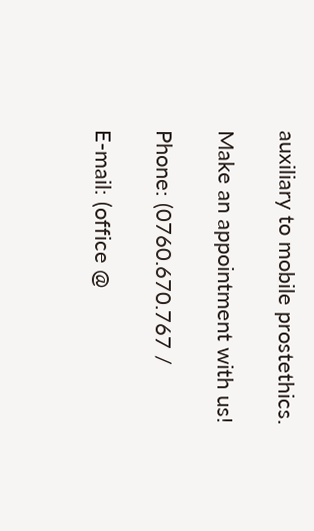auxiliary to mobile prostethics.

Make an appointment with us!

Phone: (0760.670.767 /

E-mail: (office @